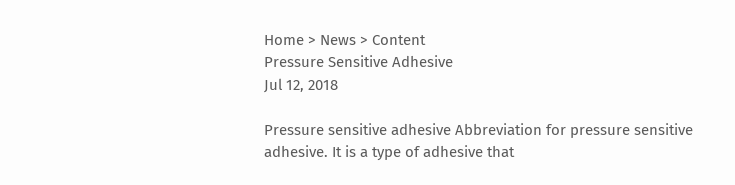Home > News > Content
Pressure Sensitive Adhesive
Jul 12, 2018

Pressure sensitive adhesive Abbreviation for pressure sensitive adhesive. It is a type of adhesive that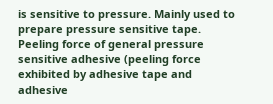is sensitive to pressure. Mainly used to prepare pressure sensitive tape. Peeling force of general pressure sensitive adhesive (peeling force exhibited by adhesive tape and adhesive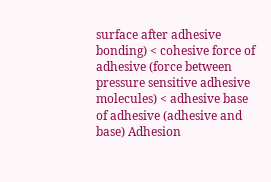surface after adhesive bonding) < cohesive force of adhesive (force between pressure sensitive adhesive molecules) < adhesive base of adhesive (adhesive and base) Adhesion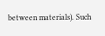between materials). Such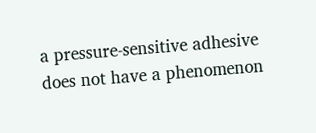a pressure-sensitive adhesive does not have a phenomenon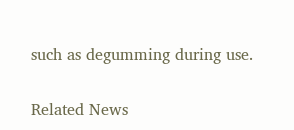such as degumming during use.

Related News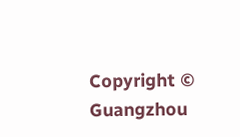Copyright © Guangzhou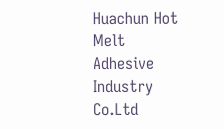Huachun Hot Melt Adhesive Industry Co.Ltd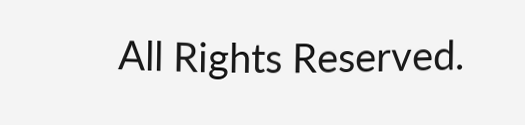All Rights Reserved.